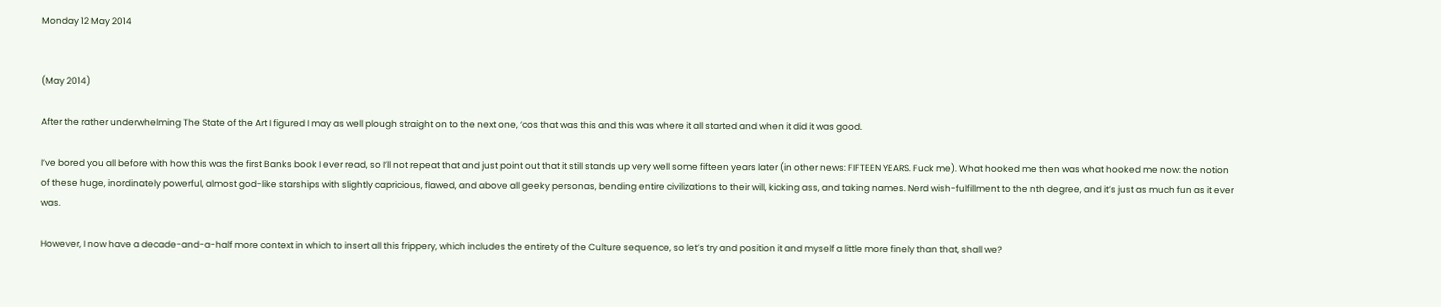Monday 12 May 2014


(May 2014)

After the rather underwhelming The State of the Art I figured I may as well plough straight on to the next one, ‘cos that was this and this was where it all started and when it did it was good.

I’ve bored you all before with how this was the first Banks book I ever read, so I’ll not repeat that and just point out that it still stands up very well some fifteen years later (in other news: FIFTEEN YEARS. Fuck me). What hooked me then was what hooked me now: the notion of these huge, inordinately powerful, almost god-like starships with slightly capricious, flawed, and above all geeky personas, bending entire civilizations to their will, kicking ass, and taking names. Nerd wish-fulfillment to the nth degree, and it’s just as much fun as it ever was.

However, I now have a decade-and-a-half more context in which to insert all this frippery, which includes the entirety of the Culture sequence, so let’s try and position it and myself a little more finely than that, shall we?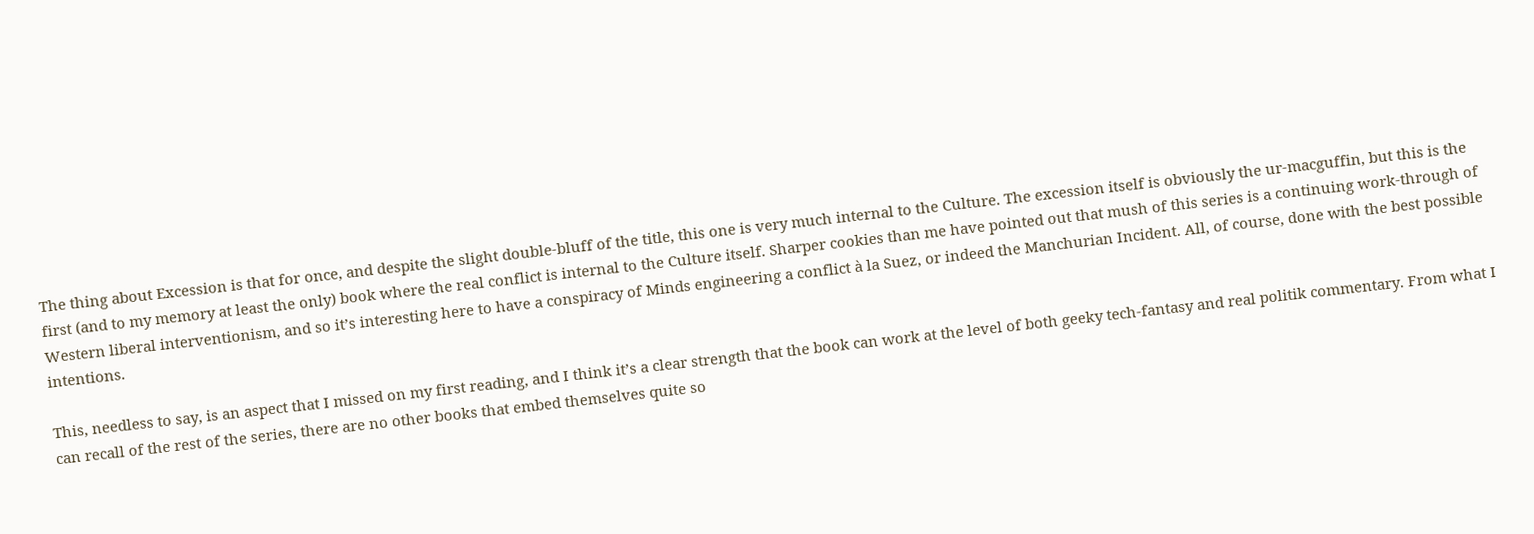The thing about Excession is that for once, and despite the slight double-bluff of the title, this one is very much internal to the Culture. The excession itself is obviously the ur-macguffin, but this is the first (and to my memory at least the only) book where the real conflict is internal to the Culture itself. Sharper cookies than me have pointed out that mush of this series is a continuing work-through of Western liberal interventionism, and so it’s interesting here to have a conspiracy of Minds engineering a conflict à la Suez, or indeed the Manchurian Incident. All, of course, done with the best possible intentions.

This, needless to say, is an aspect that I missed on my first reading, and I think it’s a clear strength that the book can work at the level of both geeky tech-fantasy and real politik commentary. From what I can recall of the rest of the series, there are no other books that embed themselves quite so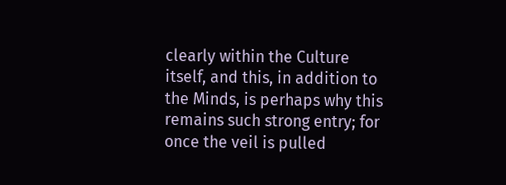clearly within the Culture itself, and this, in addition to the Minds, is perhaps why this remains such strong entry; for once the veil is pulled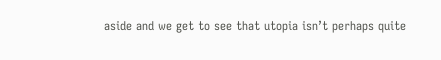aside and we get to see that utopia isn’t perhaps quite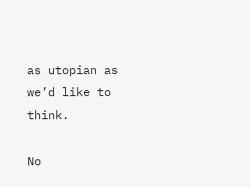as utopian as we’d like to think.

No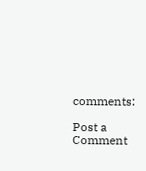comments:

Post a Comment